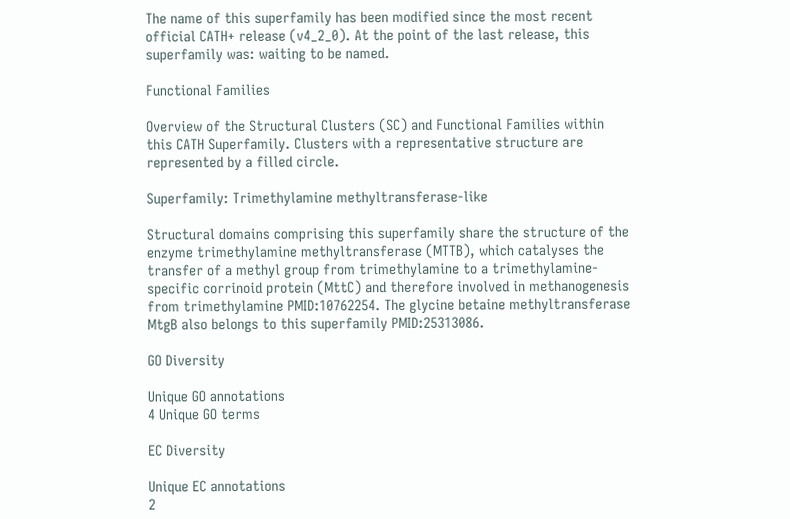The name of this superfamily has been modified since the most recent official CATH+ release (v4_2_0). At the point of the last release, this superfamily was: waiting to be named.

Functional Families

Overview of the Structural Clusters (SC) and Functional Families within this CATH Superfamily. Clusters with a representative structure are represented by a filled circle.

Superfamily: Trimethylamine methyltransferase-like

Structural domains comprising this superfamily share the structure of the enzyme trimethylamine methyltransferase (MTTB), which catalyses the transfer of a methyl group from trimethylamine to a trimethylamine-specific corrinoid protein (MttC) and therefore involved in methanogenesis from trimethylamine PMID:10762254. The glycine betaine methyltransferase MtgB also belongs to this superfamily PMID:25313086.

GO Diversity

Unique GO annotations
4 Unique GO terms

EC Diversity

Unique EC annotations
2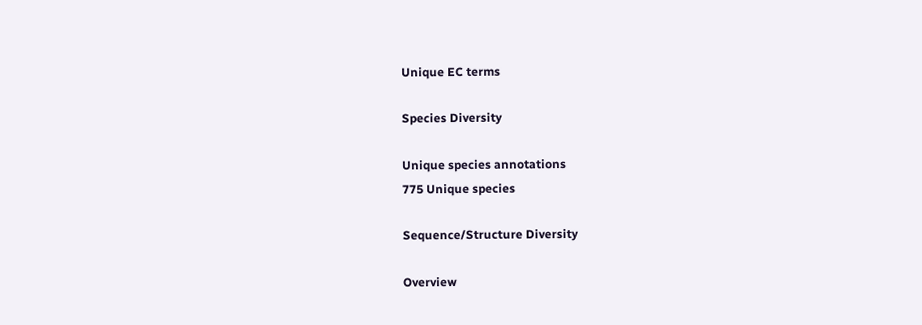Unique EC terms

Species Diversity

Unique species annotations
775 Unique species

Sequence/Structure Diversity

Overview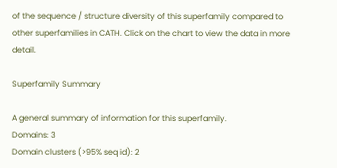of the sequence / structure diversity of this superfamily compared to other superfamilies in CATH. Click on the chart to view the data in more detail.

Superfamily Summary

A general summary of information for this superfamily.
Domains: 3
Domain clusters (>95% seq id): 2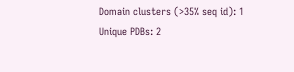Domain clusters (>35% seq id): 1
Unique PDBs: 2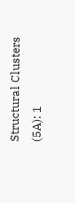Structural Clusters (5A): 1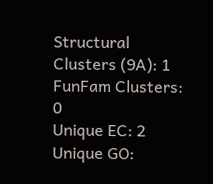Structural Clusters (9A): 1
FunFam Clusters: 0
Unique EC: 2
Unique GO: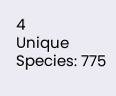4
Unique Species: 775